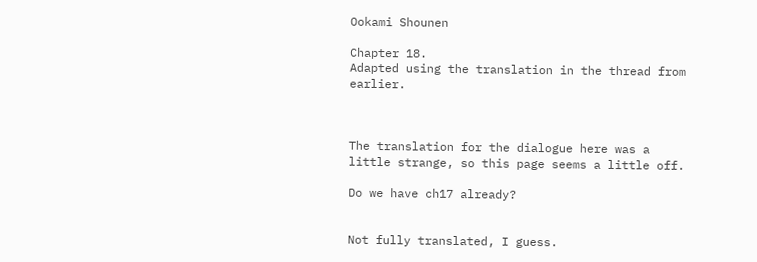Ookami Shounen

Chapter 18.
Adapted using the translation in the thread from earlier.



The translation for the dialogue here was a little strange, so this page seems a little off.

Do we have ch17 already?


Not fully translated, I guess.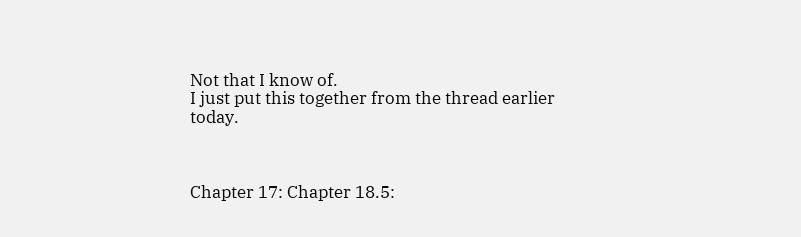Not that I know of.
I just put this together from the thread earlier today.



Chapter 17: Chapter 18.5: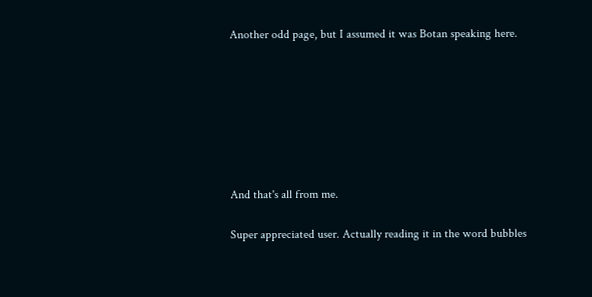Another odd page, but I assumed it was Botan speaking here.







And that's all from me.

Super appreciated user. Actually reading it in the word bubbles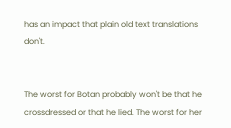has an impact that plain old text translations don't.


The worst for Botan probably won't be that he crossdressed or that he lied. The worst for her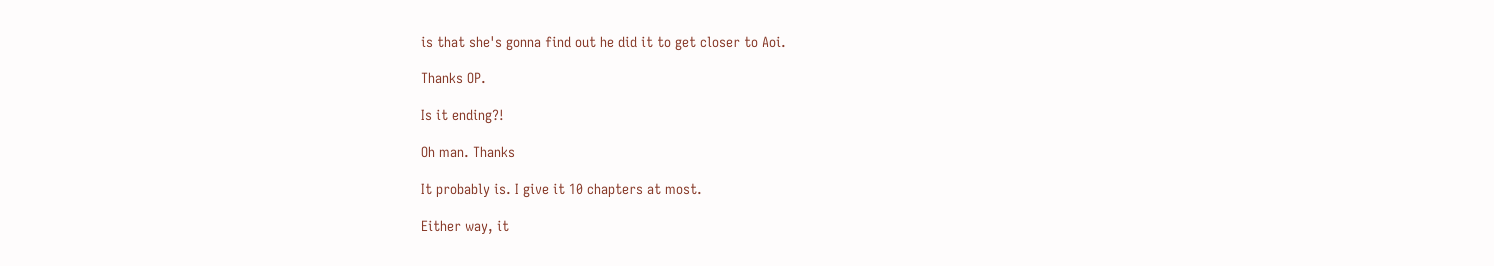is that she's gonna find out he did it to get closer to Aoi.

Thanks OP.

Is it ending?!

Oh man. Thanks

It probably is. I give it 10 chapters at most.

Either way, it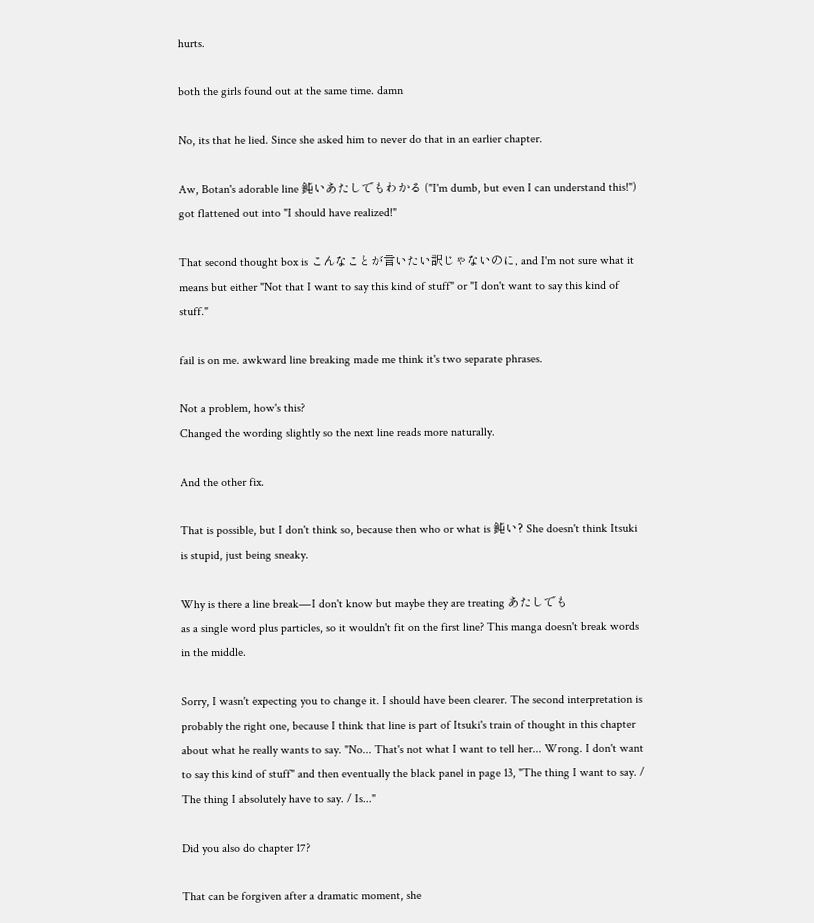hurts.

both the girls found out at the same time. damn

No, its that he lied. Since she asked him to never do that in an earlier chapter.

Aw, Botan's adorable line 鈍いあたしでもわかる ("I'm dumb, but even I can understand this!") got flattened out into "I should have realized!"

That second thought box is こんなことが言いたい訳じゃないのに, and I'm not sure what it means but either "Not that I want to say this kind of stuff" or "I don't want to say this kind of stuff."

fail is on me. awkward line breaking made me think it's two separate phrases.

Not a problem, how's this?
Changed the wording slightly so the next line reads more naturally.

And the other fix.

That is possible, but I don't think so, because then who or what is 鈍い? She doesn't think Itsuki is stupid, just being sneaky.

Why is there a line break―I don't know but maybe they are treating あたしでも
as a single word plus particles, so it wouldn't fit on the first line? This manga doesn't break words in the middle.

Sorry, I wasn't expecting you to change it. I should have been clearer. The second interpretation is probably the right one, because I think that line is part of Itsuki's train of thought in this chapter about what he really wants to say. "No... That's not what I want to tell her... Wrong. I don't want to say this kind of stuff" and then eventually the black panel in page 13, "The thing I want to say. / The thing I absolutely have to say. / Is..."

Did you also do chapter 17?

That can be forgiven after a dramatic moment, she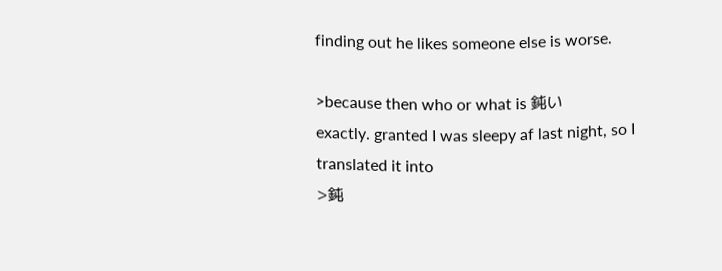finding out he likes someone else is worse.

>because then who or what is 鈍い
exactly. granted I was sleepy af last night, so I translated it into
>鈍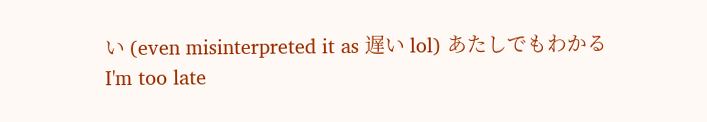い (even misinterpreted it as 遅い lol) あたしでもわかる
I'm too late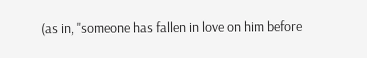(as in, "someone has fallen in love on him before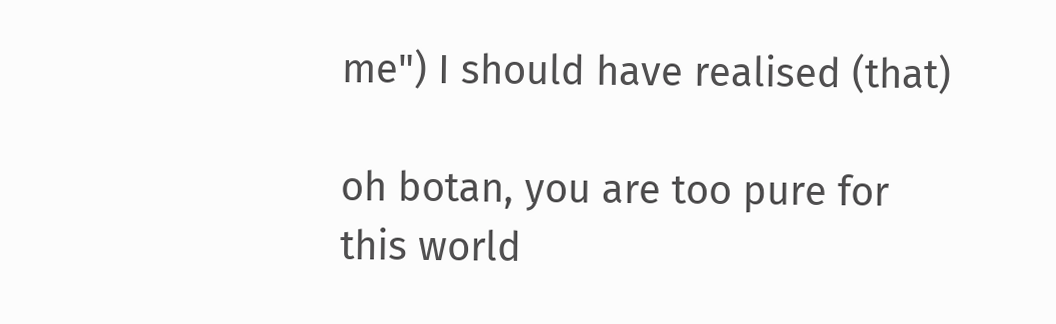me") I should have realised (that)

oh botan, you are too pure for this world